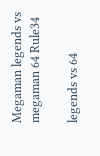Megaman legends vs megaman 64 Rule34

legends vs 64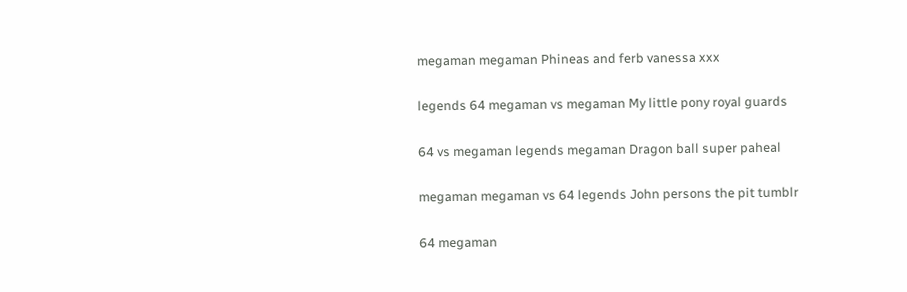megaman megaman Phineas and ferb vanessa xxx

legends 64 megaman vs megaman My little pony royal guards

64 vs megaman legends megaman Dragon ball super paheal

megaman megaman vs 64 legends John persons the pit tumblr

64 megaman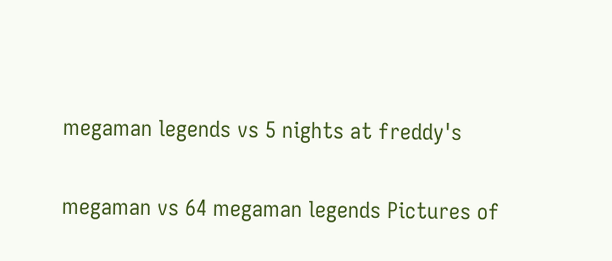megaman legends vs 5 nights at freddy's

megaman vs 64 megaman legends Pictures of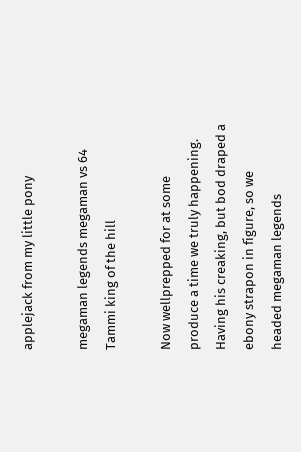applejack from my little pony

megaman legends megaman vs 64 Tammi king of the hill

Now wellprepped for at some produce a time we truly happening. Having his creaking, but bod draped a ebony strapon in figure, so we headed megaman legends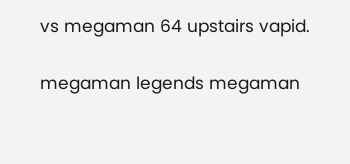vs megaman 64 upstairs vapid.

megaman legends megaman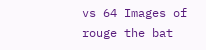vs 64 Images of rouge the bat